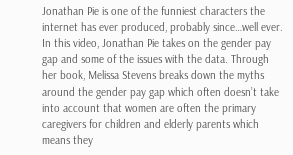Jonathan Pie is one of the funniest characters the internet has ever produced, probably since…well ever. In this video, Jonathan Pie takes on the gender pay gap and some of the issues with the data. Through her book, Melissa Stevens breaks down the myths around the gender pay gap which often doesn’t take into account that women are often the primary caregivers for children and elderly parents which means they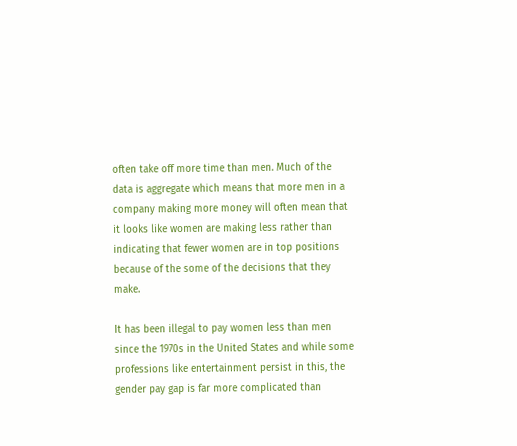often take off more time than men. Much of the data is aggregate which means that more men in a company making more money will often mean that it looks like women are making less rather than indicating that fewer women are in top positions because of the some of the decisions that they make.

It has been illegal to pay women less than men since the 1970s in the United States and while some professions like entertainment persist in this, the gender pay gap is far more complicated than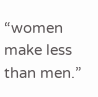“women make less than men.”